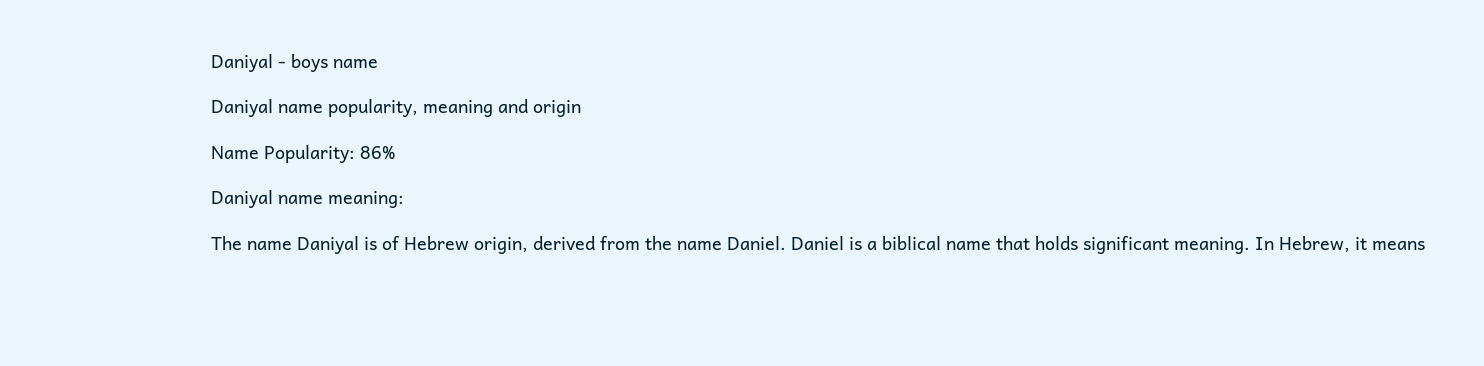Daniyal - boys name

Daniyal name popularity, meaning and origin

Name Popularity: 86%

Daniyal name meaning:

The name Daniyal is of Hebrew origin, derived from the name Daniel. Daniel is a biblical name that holds significant meaning. In Hebrew, it means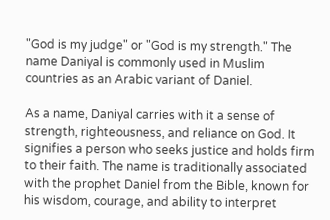"God is my judge" or "God is my strength." The name Daniyal is commonly used in Muslim countries as an Arabic variant of Daniel.

As a name, Daniyal carries with it a sense of strength, righteousness, and reliance on God. It signifies a person who seeks justice and holds firm to their faith. The name is traditionally associated with the prophet Daniel from the Bible, known for his wisdom, courage, and ability to interpret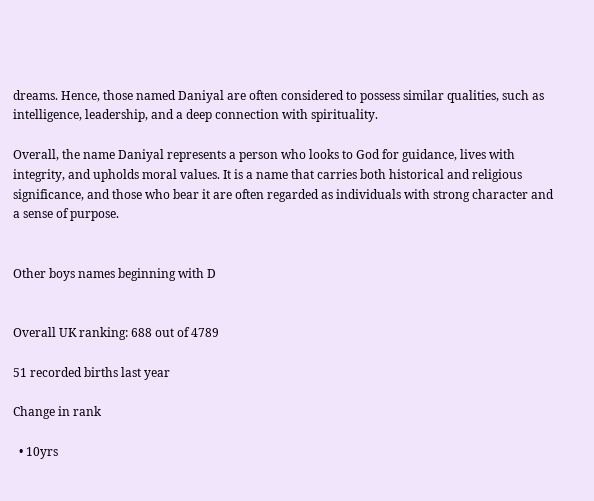dreams. Hence, those named Daniyal are often considered to possess similar qualities, such as intelligence, leadership, and a deep connection with spirituality.

Overall, the name Daniyal represents a person who looks to God for guidance, lives with integrity, and upholds moral values. It is a name that carries both historical and religious significance, and those who bear it are often regarded as individuals with strong character and a sense of purpose.


Other boys names beginning with D


Overall UK ranking: 688 out of 4789

51 recorded births last year

Change in rank

  • 10yrs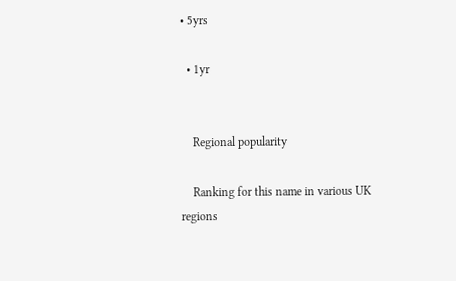• 5yrs

  • 1yr


    Regional popularity

    Ranking for this name in various UK regions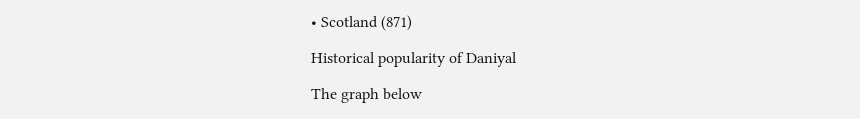• Scotland (871)

Historical popularity of Daniyal

The graph below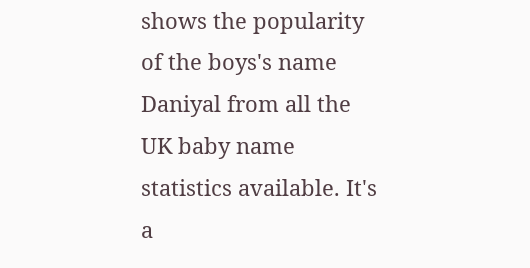shows the popularity of the boys's name Daniyal from all the UK baby name statistics available. It's a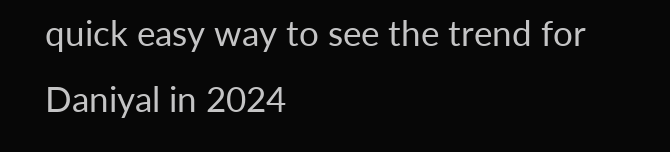quick easy way to see the trend for Daniyal in 2024